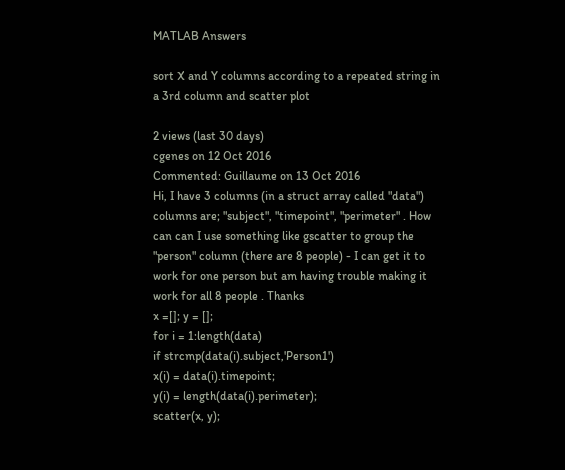MATLAB Answers

sort X and Y columns according to a repeated string in a 3rd column and scatter plot

2 views (last 30 days)
cgenes on 12 Oct 2016
Commented: Guillaume on 13 Oct 2016
Hi, I have 3 columns (in a struct array called "data") columns are; "subject", "timepoint", "perimeter" . How can can I use something like gscatter to group the "person" column (there are 8 people) - I can get it to work for one person but am having trouble making it work for all 8 people . Thanks
x =[]; y = [];
for i = 1:length(data)
if strcmp(data(i).subject,'Person1')
x(i) = data(i).timepoint;
y(i) = length(data(i).perimeter);
scatter(x, y);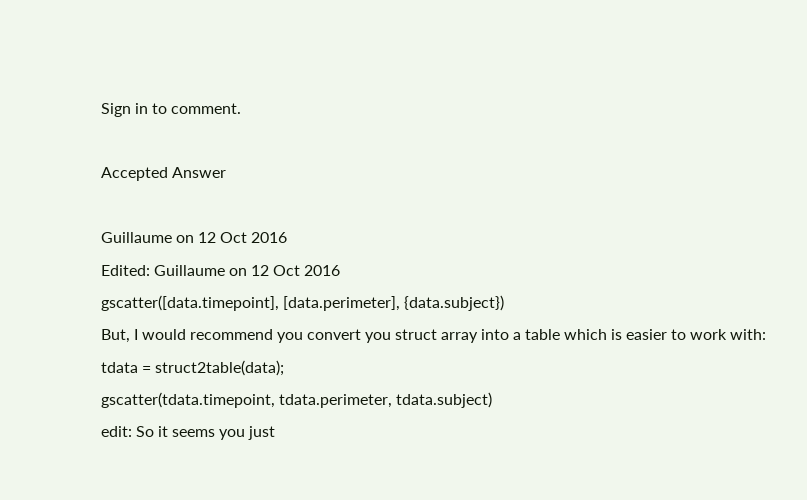Sign in to comment.

Accepted Answer

Guillaume on 12 Oct 2016
Edited: Guillaume on 12 Oct 2016
gscatter([data.timepoint], [data.perimeter], {data.subject})
But, I would recommend you convert you struct array into a table which is easier to work with:
tdata = struct2table(data);
gscatter(tdata.timepoint, tdata.perimeter, tdata.subject)
edit: So it seems you just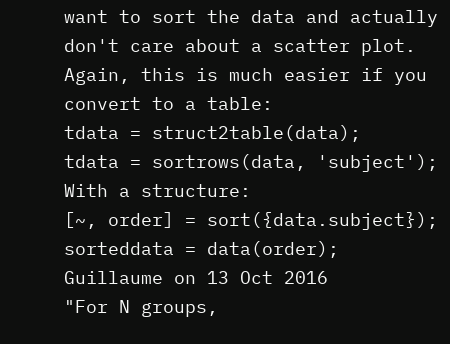want to sort the data and actually don't care about a scatter plot. Again, this is much easier if you convert to a table:
tdata = struct2table(data);
tdata = sortrows(data, 'subject');
With a structure:
[~, order] = sort({data.subject});
sorteddata = data(order);
Guillaume on 13 Oct 2016
"For N groups,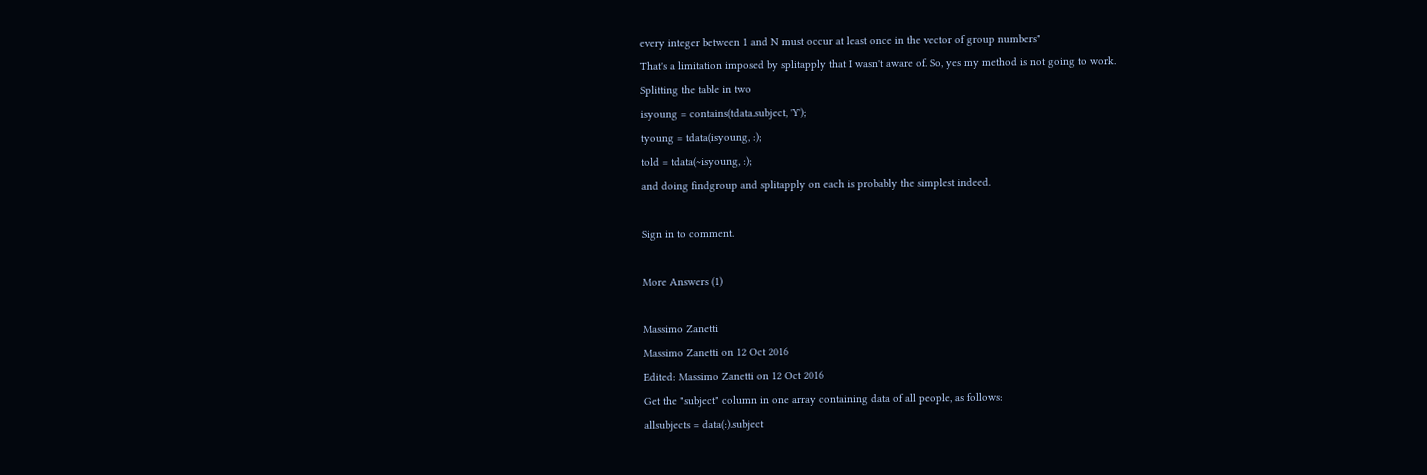every integer between 1 and N must occur at least once in the vector of group numbers"
That's a limitation imposed by splitapply that I wasn't aware of. So, yes my method is not going to work.
Splitting the table in two
isyoung = contains(tdata.subject, 'Y');
tyoung = tdata(isyoung, :);
told = tdata(~isyoung, :);
and doing findgroup and splitapply on each is probably the simplest indeed.

Sign in to comment.

More Answers (1)

Massimo Zanetti
Massimo Zanetti on 12 Oct 2016
Edited: Massimo Zanetti on 12 Oct 2016
Get the "subject" column in one array containing data of all people, as follows:
allsubjects = data(:).subject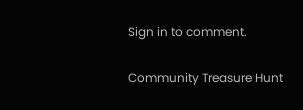Sign in to comment.

Community Treasure Hunt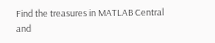Find the treasures in MATLAB Central and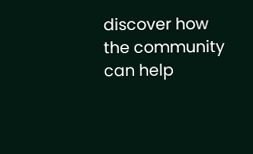discover how the community can help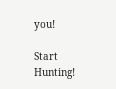you!

Start Hunting!